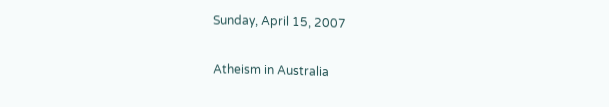Sunday, April 15, 2007

Atheism in Australia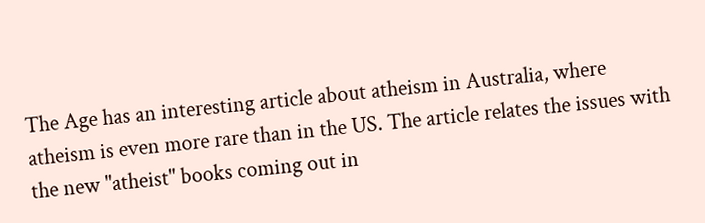The Age has an interesting article about atheism in Australia, where atheism is even more rare than in the US. The article relates the issues with the new "atheist" books coming out in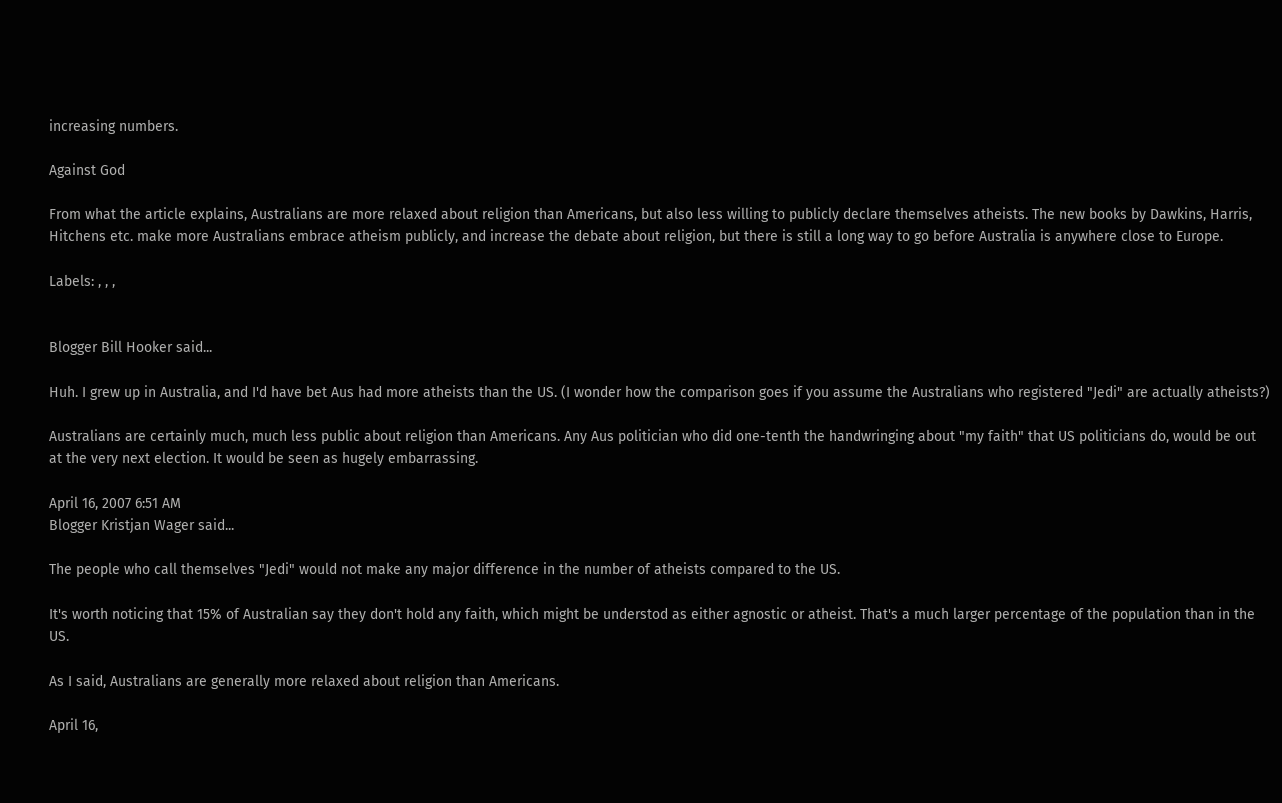increasing numbers.

Against God

From what the article explains, Australians are more relaxed about religion than Americans, but also less willing to publicly declare themselves atheists. The new books by Dawkins, Harris, Hitchens etc. make more Australians embrace atheism publicly, and increase the debate about religion, but there is still a long way to go before Australia is anywhere close to Europe.

Labels: , , ,


Blogger Bill Hooker said...

Huh. I grew up in Australia, and I'd have bet Aus had more atheists than the US. (I wonder how the comparison goes if you assume the Australians who registered "Jedi" are actually atheists?)

Australians are certainly much, much less public about religion than Americans. Any Aus politician who did one-tenth the handwringing about "my faith" that US politicians do, would be out at the very next election. It would be seen as hugely embarrassing.

April 16, 2007 6:51 AM
Blogger Kristjan Wager said...

The people who call themselves "Jedi" would not make any major difference in the number of atheists compared to the US.

It's worth noticing that 15% of Australian say they don't hold any faith, which might be understod as either agnostic or atheist. That's a much larger percentage of the population than in the US.

As I said, Australians are generally more relaxed about religion than Americans.

April 16,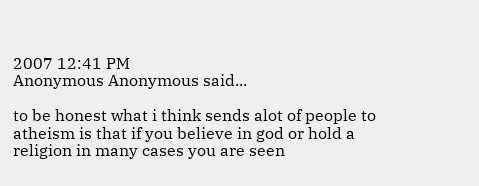2007 12:41 PM
Anonymous Anonymous said...

to be honest what i think sends alot of people to atheism is that if you believe in god or hold a religion in many cases you are seen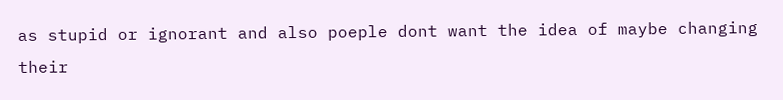as stupid or ignorant and also poeple dont want the idea of maybe changing their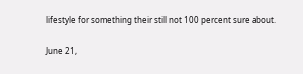lifestyle for something their still not 100 percent sure about.

June 21,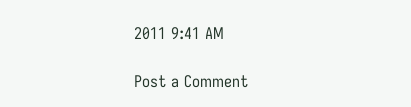2011 9:41 AM

Post a Comment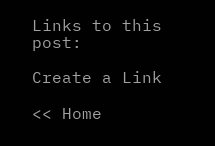Links to this post:

Create a Link

<< Home